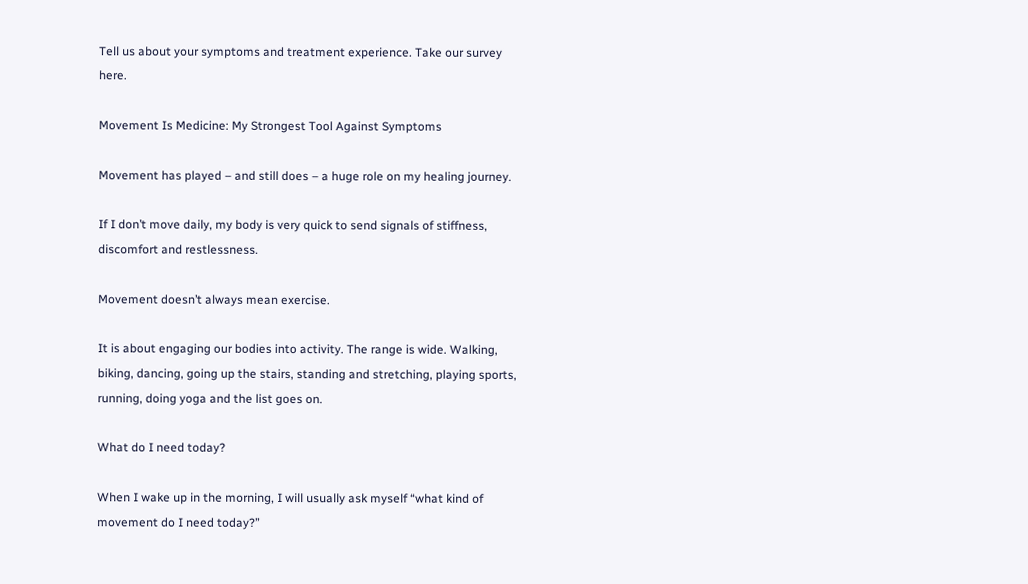Tell us about your symptoms and treatment experience. Take our survey here.

Movement Is Medicine: My Strongest Tool Against Symptoms

Movement has played – and still does – a huge role on my healing journey.

If I don’t move daily, my body is very quick to send signals of stiffness, discomfort and restlessness.

Movement doesn’t always mean exercise.

It is about engaging our bodies into activity. The range is wide. Walking, biking, dancing, going up the stairs, standing and stretching, playing sports, running, doing yoga and the list goes on.

What do I need today?

When I wake up in the morning, I will usually ask myself “what kind of movement do I need today?”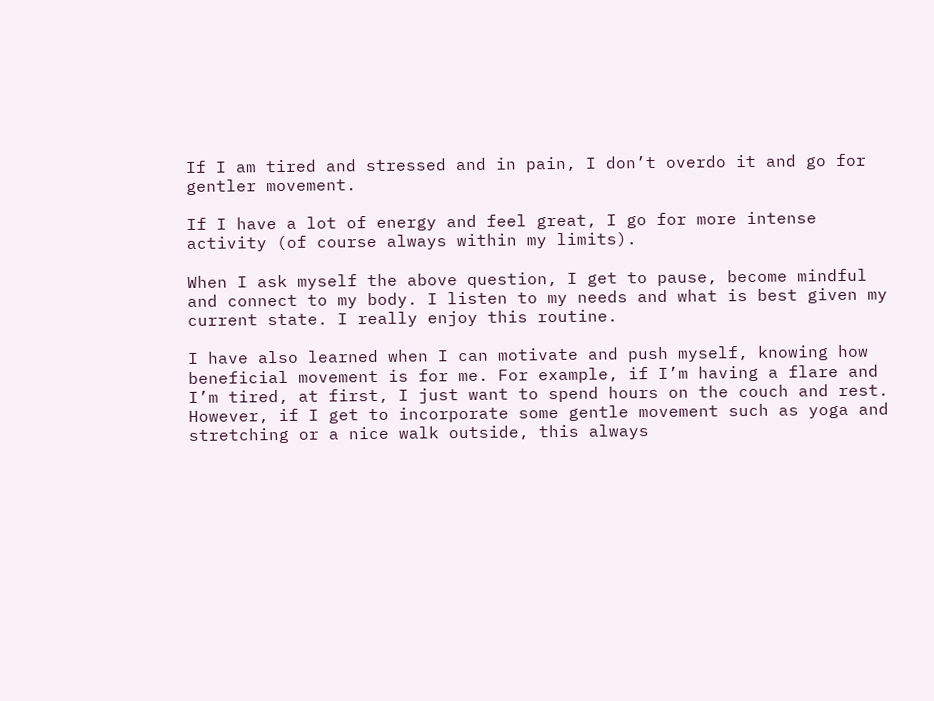If I am tired and stressed and in pain, I don’t overdo it and go for gentler movement.

If I have a lot of energy and feel great, I go for more intense activity (of course always within my limits).

When I ask myself the above question, I get to pause, become mindful and connect to my body. I listen to my needs and what is best given my current state. I really enjoy this routine.

I have also learned when I can motivate and push myself, knowing how beneficial movement is for me. For example, if I’m having a flare and I’m tired, at first, I just want to spend hours on the couch and rest. However, if I get to incorporate some gentle movement such as yoga and stretching or a nice walk outside, this always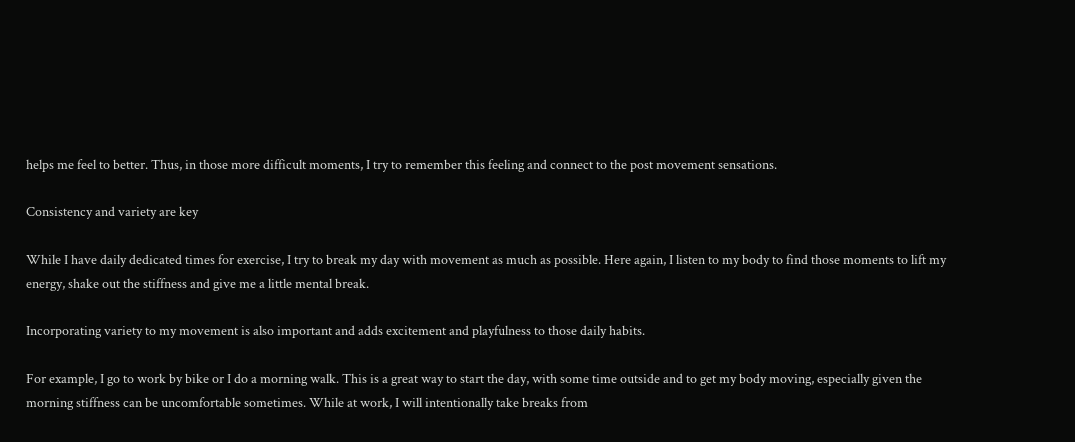helps me feel to better. Thus, in those more difficult moments, I try to remember this feeling and connect to the post movement sensations.

Consistency and variety are key

While I have daily dedicated times for exercise, I try to break my day with movement as much as possible. Here again, I listen to my body to find those moments to lift my energy, shake out the stiffness and give me a little mental break.

Incorporating variety to my movement is also important and adds excitement and playfulness to those daily habits.

For example, I go to work by bike or I do a morning walk. This is a great way to start the day, with some time outside and to get my body moving, especially given the morning stiffness can be uncomfortable sometimes. While at work, I will intentionally take breaks from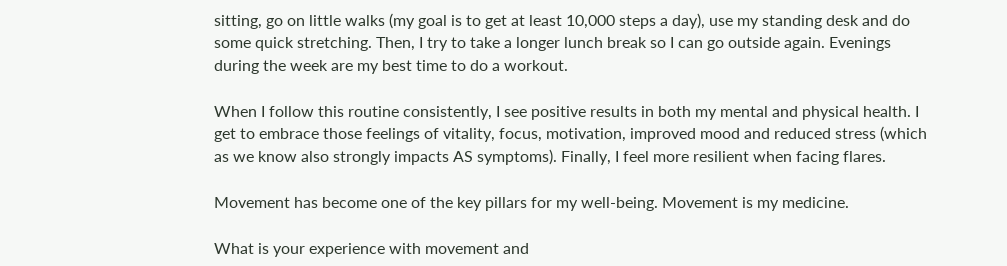sitting, go on little walks (my goal is to get at least 10,000 steps a day), use my standing desk and do some quick stretching. Then, I try to take a longer lunch break so I can go outside again. Evenings during the week are my best time to do a workout.

When I follow this routine consistently, I see positive results in both my mental and physical health. I get to embrace those feelings of vitality, focus, motivation, improved mood and reduced stress (which as we know also strongly impacts AS symptoms). Finally, I feel more resilient when facing flares.

Movement has become one of the key pillars for my well-being. Movement is my medicine.

What is your experience with movement and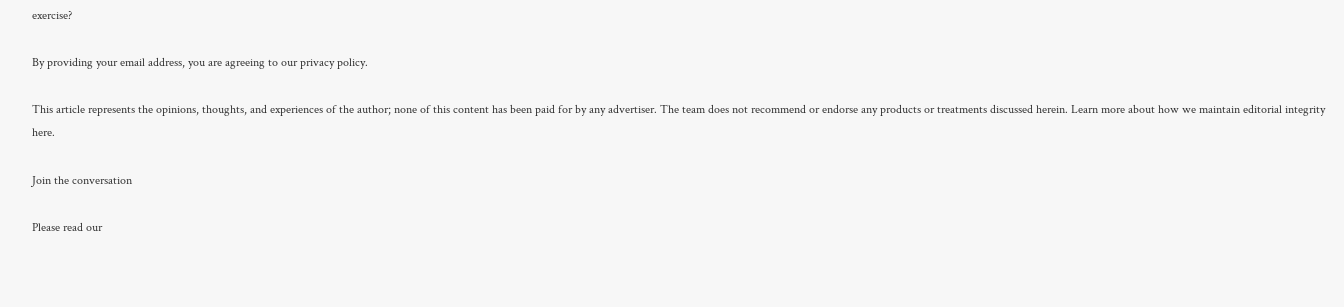exercise?

By providing your email address, you are agreeing to our privacy policy.

This article represents the opinions, thoughts, and experiences of the author; none of this content has been paid for by any advertiser. The team does not recommend or endorse any products or treatments discussed herein. Learn more about how we maintain editorial integrity here.

Join the conversation

Please read our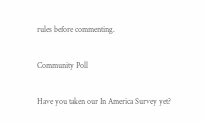rules before commenting.

Community Poll

Have you taken our In America Survey yet?